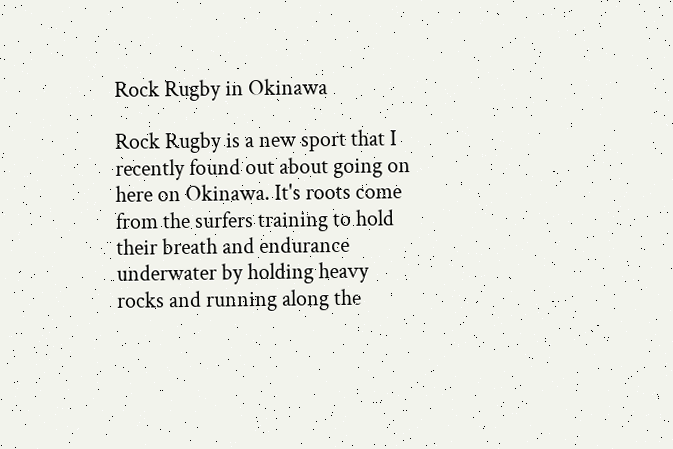Rock Rugby in Okinawa

Rock Rugby is a new sport that I recently found out about going on here on Okinawa. It's roots come from the surfers training to hold their breath and endurance underwater by holding heavy rocks and running along the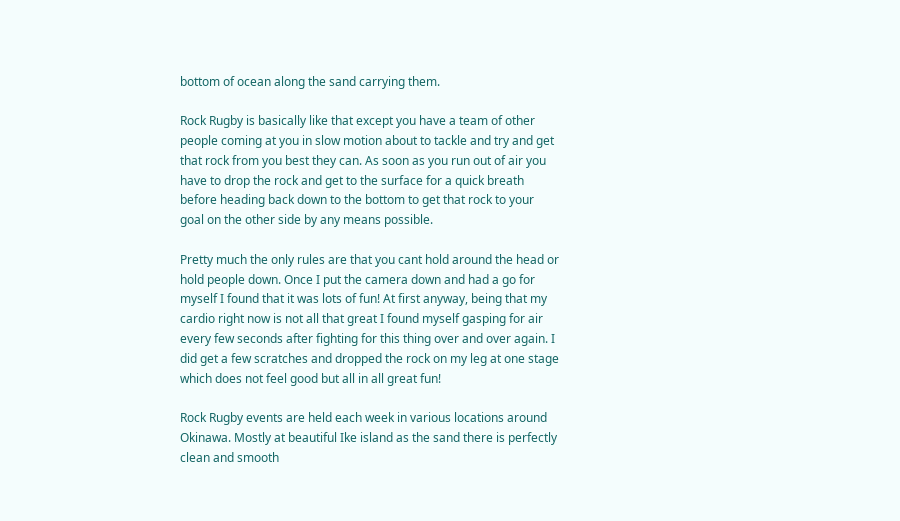bottom of ocean along the sand carrying them.

Rock Rugby is basically like that except you have a team of other people coming at you in slow motion about to tackle and try and get that rock from you best they can. As soon as you run out of air you have to drop the rock and get to the surface for a quick breath before heading back down to the bottom to get that rock to your goal on the other side by any means possible.

Pretty much the only rules are that you cant hold around the head or hold people down. Once I put the camera down and had a go for myself I found that it was lots of fun! At first anyway, being that my cardio right now is not all that great I found myself gasping for air every few seconds after fighting for this thing over and over again. I did get a few scratches and dropped the rock on my leg at one stage which does not feel good but all in all great fun!

Rock Rugby events are held each week in various locations around Okinawa. Mostly at beautiful Ike island as the sand there is perfectly clean and smooth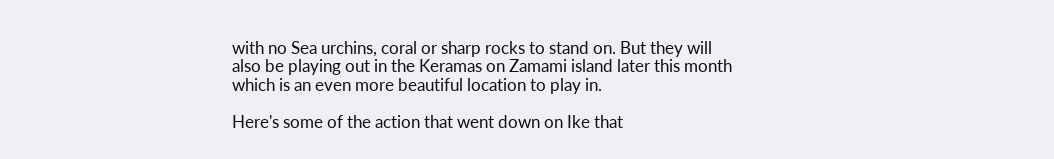with no Sea urchins, coral or sharp rocks to stand on. But they will also be playing out in the Keramas on Zamami island later this month which is an even more beautiful location to play in.

Here's some of the action that went down on Ike that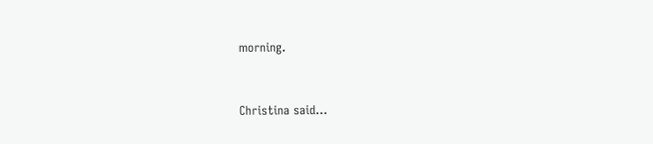morning.


Christina said…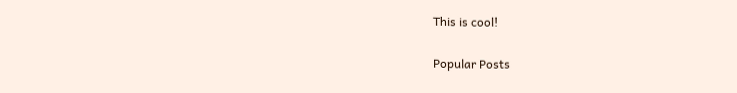This is cool!

Popular Posts